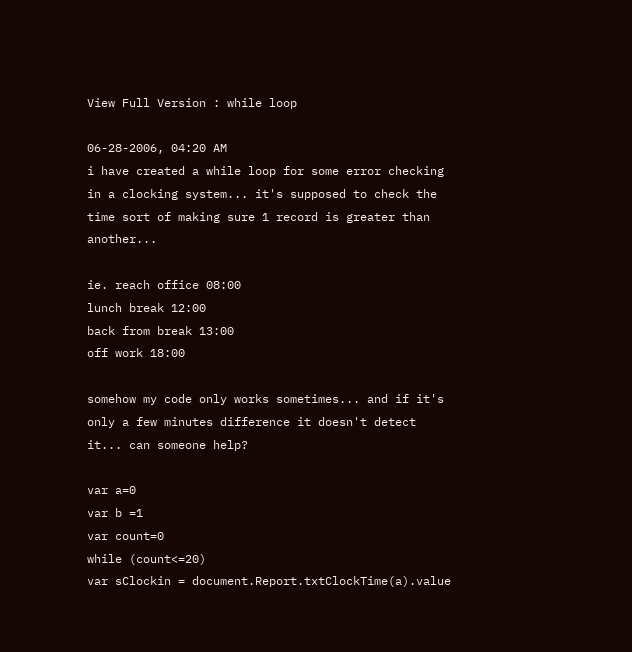View Full Version : while loop

06-28-2006, 04:20 AM
i have created a while loop for some error checking in a clocking system... it's supposed to check the time sort of making sure 1 record is greater than another...

ie. reach office 08:00
lunch break 12:00
back from break 13:00
off work 18:00

somehow my code only works sometimes... and if it's only a few minutes difference it doesn't detect it... can someone help?

var a=0
var b =1
var count=0
while (count<=20)
var sClockin = document.Report.txtClockTime(a).value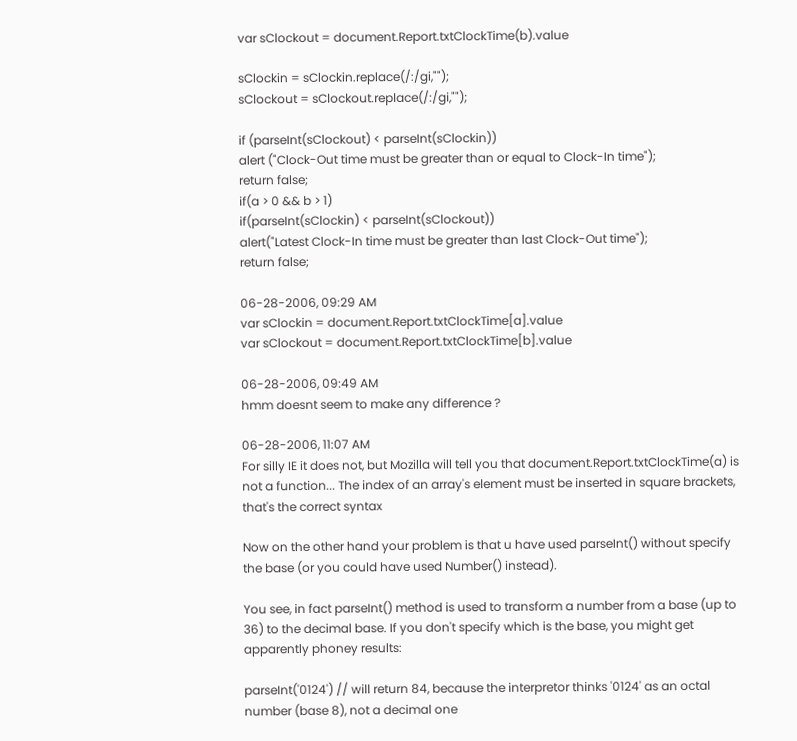var sClockout = document.Report.txtClockTime(b).value

sClockin = sClockin.replace(/:/gi,"");
sClockout = sClockout.replace(/:/gi,"");

if (parseInt(sClockout) < parseInt(sClockin))
alert ("Clock-Out time must be greater than or equal to Clock-In time");
return false;
if(a > 0 && b > 1)
if(parseInt(sClockin) < parseInt(sClockout))
alert("Latest Clock-In time must be greater than last Clock-Out time");
return false;

06-28-2006, 09:29 AM
var sClockin = document.Report.txtClockTime[a].value
var sClockout = document.Report.txtClockTime[b].value

06-28-2006, 09:49 AM
hmm doesnt seem to make any difference ?

06-28-2006, 11:07 AM
For silly IE it does not, but Mozilla will tell you that document.Report.txtClockTime(a) is not a function... The index of an array's element must be inserted in square brackets, that's the correct syntax

Now on the other hand your problem is that u have used parseInt() without specify the base (or you could have used Number() instead).

You see, in fact parseInt() method is used to transform a number from a base (up to 36) to the decimal base. If you don't specify which is the base, you might get apparently phoney results:

parseInt('0124') // will return 84, because the interpretor thinks '0124' as an octal number (base 8), not a decimal one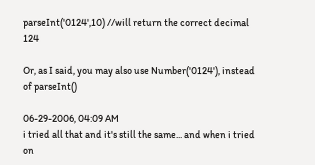parseInt('0124',10) //will return the correct decimal 124

Or, as I said, you may also use Number('0124'), instead of parseInt()

06-29-2006, 04:09 AM
i tried all that and it's still the same... and when i tried on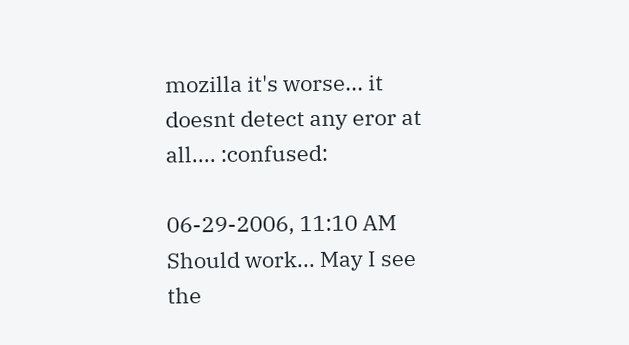mozilla it's worse... it doesnt detect any eror at all.... :confused:

06-29-2006, 11:10 AM
Should work... May I see the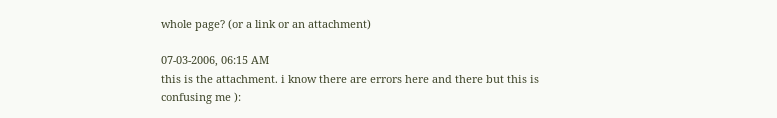whole page? (or a link or an attachment)

07-03-2006, 06:15 AM
this is the attachment. i know there are errors here and there but this is confusing me ):